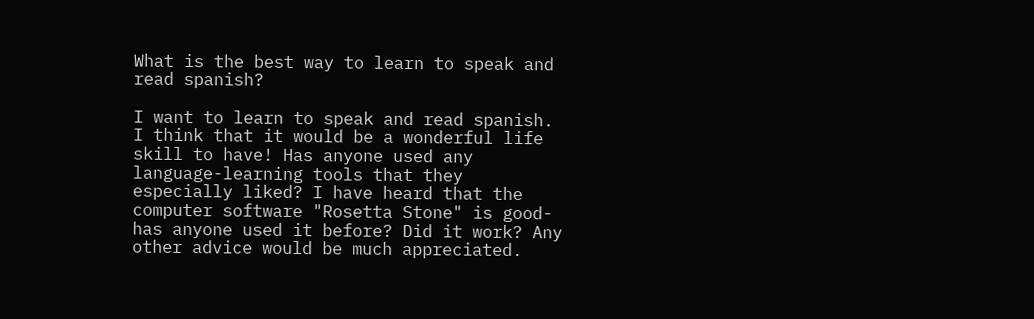What is the best way to learn to speak and read spanish?

I want to learn to speak and read spanish. I think that it would be a wonderful life skill to have! Has anyone used any language-learning tools that they especially liked? I have heard that the computer software "Rosetta Stone" is good- has anyone used it before? Did it work? Any other advice would be much appreciated.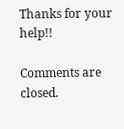Thanks for your help!!

Comments are closed.